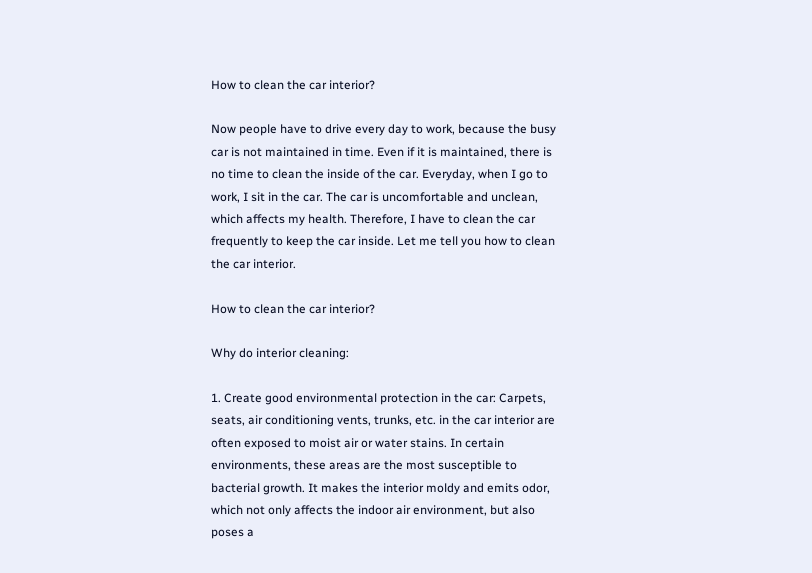How to clean the car interior?

Now people have to drive every day to work, because the busy car is not maintained in time. Even if it is maintained, there is no time to clean the inside of the car. Everyday, when I go to work, I sit in the car. The car is uncomfortable and unclean, which affects my health. Therefore, I have to clean the car frequently to keep the car inside. Let me tell you how to clean the car interior.

How to clean the car interior?

Why do interior cleaning:

1. Create good environmental protection in the car: Carpets, seats, air conditioning vents, trunks, etc. in the car interior are often exposed to moist air or water stains. In certain environments, these areas are the most susceptible to bacterial growth. It makes the interior moldy and emits odor, which not only affects the indoor air environment, but also poses a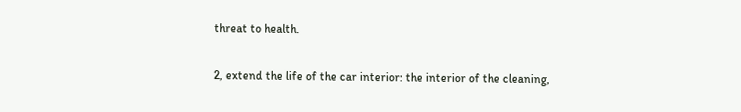threat to health.

2, extend the life of the car interior: the interior of the cleaning,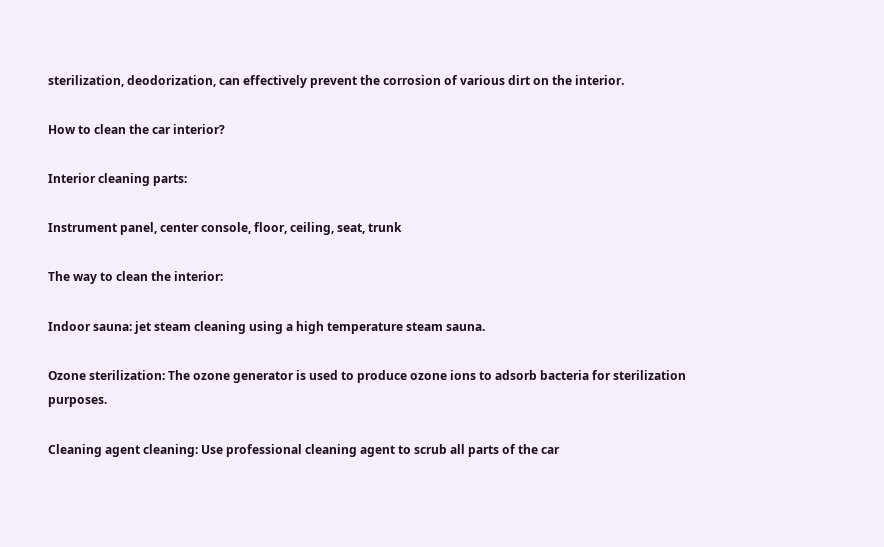sterilization, deodorization, can effectively prevent the corrosion of various dirt on the interior.

How to clean the car interior?

Interior cleaning parts:

Instrument panel, center console, floor, ceiling, seat, trunk

The way to clean the interior:

Indoor sauna: jet steam cleaning using a high temperature steam sauna.

Ozone sterilization: The ozone generator is used to produce ozone ions to adsorb bacteria for sterilization purposes.

Cleaning agent cleaning: Use professional cleaning agent to scrub all parts of the car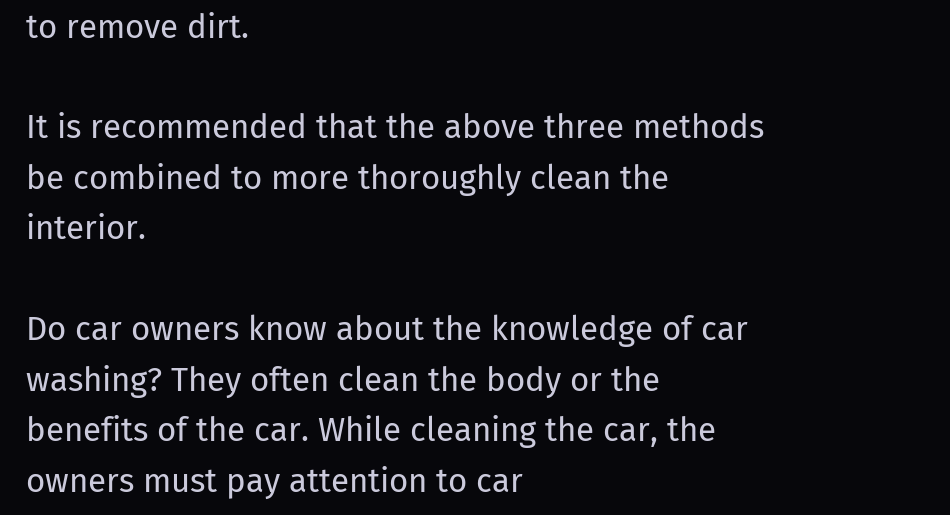to remove dirt.

It is recommended that the above three methods be combined to more thoroughly clean the interior.

Do car owners know about the knowledge of car washing? They often clean the body or the benefits of the car. While cleaning the car, the owners must pay attention to car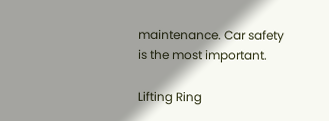maintenance. Car safety is the most important.

Lifting Ring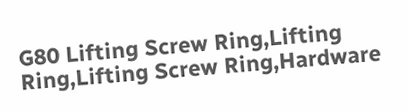G80 Lifting Screw Ring,Lifting Ring,Lifting Screw Ring,Hardware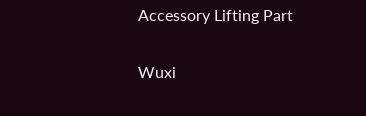Accessory Lifting Part

Wuxi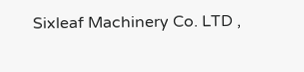Sixleaf Machinery Co. LTD ,